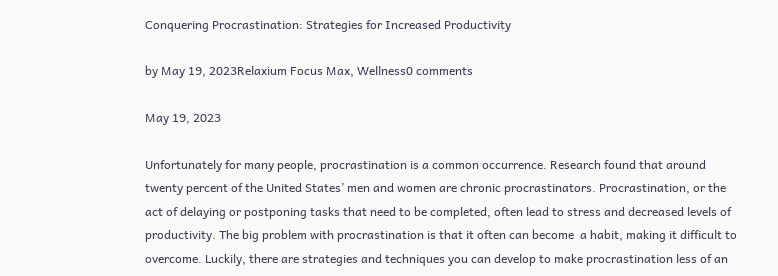Conquering Procrastination: Strategies for Increased Productivity

by May 19, 2023Relaxium Focus Max, Wellness0 comments

May 19, 2023

Unfortunately for many people, procrastination is a common occurrence. Research found that around twenty percent of the United States’ men and women are chronic procrastinators. Procrastination, or the act of delaying or postponing tasks that need to be completed, often lead to stress and decreased levels of productivity. The big problem with procrastination is that it often can become  a habit, making it difficult to overcome. Luckily, there are strategies and techniques you can develop to make procrastination less of an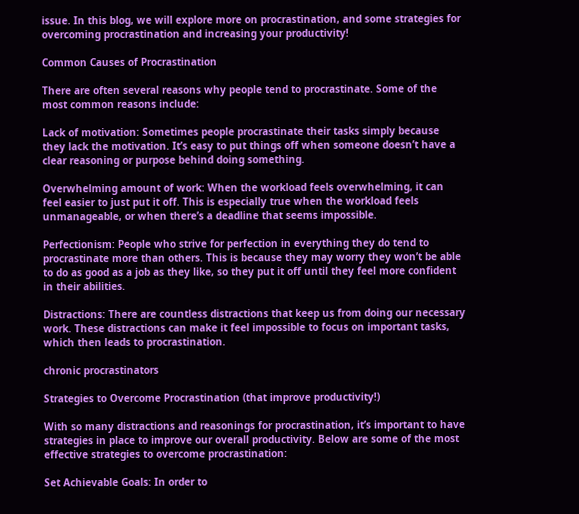issue. In this blog, we will explore more on procrastination, and some strategies for overcoming procrastination and increasing your productivity!

Common Causes of Procrastination

There are often several reasons why people tend to procrastinate. Some of the most common reasons include:

Lack of motivation: Sometimes people procrastinate their tasks simply because they lack the motivation. It’s easy to put things off when someone doesn’t have a clear reasoning or purpose behind doing something.

Overwhelming amount of work: When the workload feels overwhelming, it can feel easier to just put it off. This is especially true when the workload feels unmanageable, or when there’s a deadline that seems impossible.

Perfectionism: People who strive for perfection in everything they do tend to procrastinate more than others. This is because they may worry they won’t be able to do as good as a job as they like, so they put it off until they feel more confident in their abilities.

Distractions: There are countless distractions that keep us from doing our necessary work. These distractions can make it feel impossible to focus on important tasks, which then leads to procrastination.

chronic procrastinators

Strategies to Overcome Procrastination (that improve productivity!)

With so many distractions and reasonings for procrastination, it’s important to have strategies in place to improve our overall productivity. Below are some of the most effective strategies to overcome procrastination:

Set Achievable Goals: In order to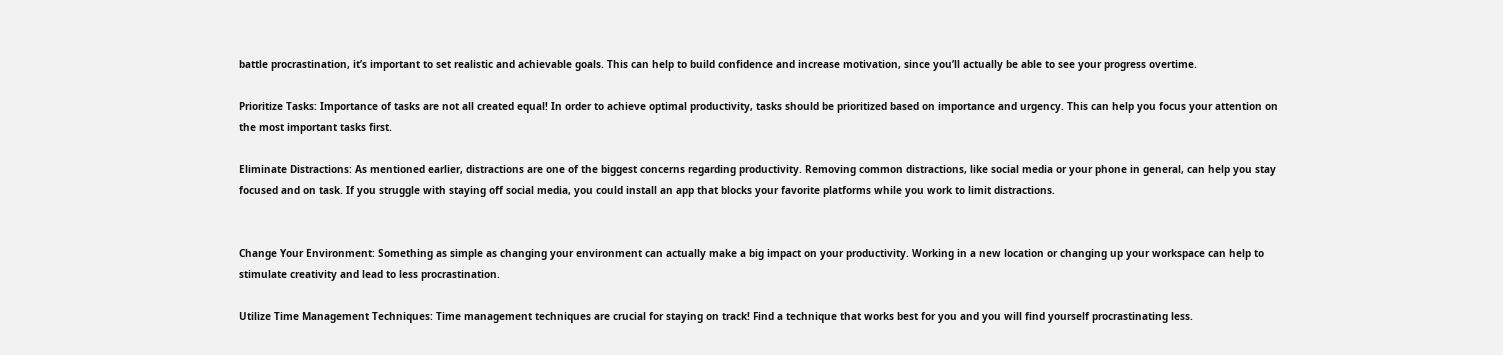battle procrastination, it’s important to set realistic and achievable goals. This can help to build confidence and increase motivation, since you’ll actually be able to see your progress overtime.

Prioritize Tasks: Importance of tasks are not all created equal! In order to achieve optimal productivity, tasks should be prioritized based on importance and urgency. This can help you focus your attention on the most important tasks first.

Eliminate Distractions: As mentioned earlier, distractions are one of the biggest concerns regarding productivity. Removing common distractions, like social media or your phone in general, can help you stay focused and on task. If you struggle with staying off social media, you could install an app that blocks your favorite platforms while you work to limit distractions.


Change Your Environment: Something as simple as changing your environment can actually make a big impact on your productivity. Working in a new location or changing up your workspace can help to stimulate creativity and lead to less procrastination.

Utilize Time Management Techniques: Time management techniques are crucial for staying on track! Find a technique that works best for you and you will find yourself procrastinating less.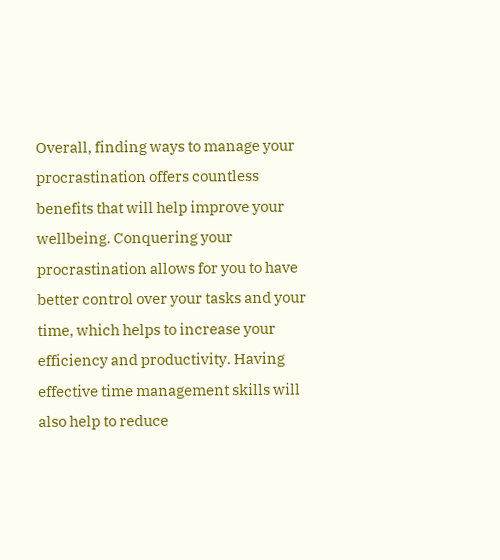Overall, finding ways to manage your procrastination offers countless benefits that will help improve your wellbeing. Conquering your procrastination allows for you to have better control over your tasks and your time, which helps to increase your efficiency and productivity. Having effective time management skills will also help to reduce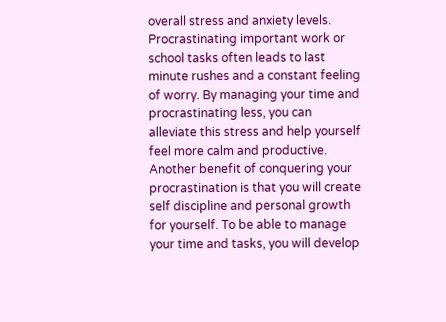overall stress and anxiety levels. Procrastinating important work or school tasks often leads to last minute rushes and a constant feeling of worry. By managing your time and procrastinating less, you can alleviate this stress and help yourself feel more calm and productive. Another benefit of conquering your procrastination is that you will create self discipline and personal growth for yourself. To be able to manage your time and tasks, you will develop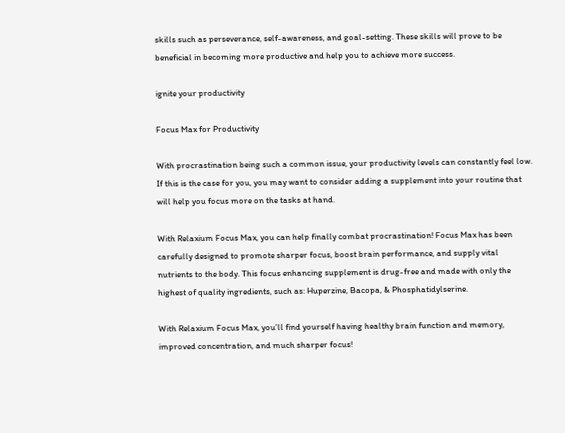skills such as perseverance, self-awareness, and goal-setting. These skills will prove to be beneficial in becoming more productive and help you to achieve more success.

ignite your productivity

Focus Max for Productivity

With procrastination being such a common issue, your productivity levels can constantly feel low. If this is the case for you, you may want to consider adding a supplement into your routine that will help you focus more on the tasks at hand.

With Relaxium Focus Max, you can help finally combat procrastination! Focus Max has been carefully designed to promote sharper focus, boost brain performance, and supply vital nutrients to the body. This focus enhancing supplement is drug-free and made with only the highest of quality ingredients, such as: Huperzine, Bacopa, & Phosphatidylserine.

With Relaxium Focus Max, you’ll find yourself having healthy brain function and memory, improved concentration, and much sharper focus!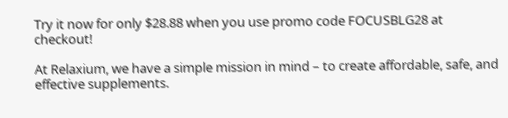Try it now for only $28.88 when you use promo code FOCUSBLG28 at checkout!

At Relaxium, we have a simple mission in mind – to create affordable, safe, and effective supplements.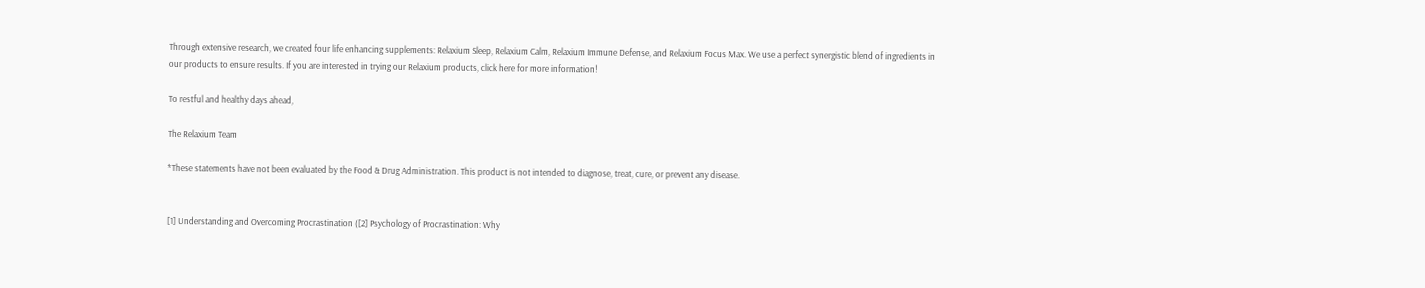Through extensive research, we created four life enhancing supplements: Relaxium Sleep, Relaxium Calm, Relaxium Immune Defense, and Relaxium Focus Max. We use a perfect synergistic blend of ingredients in our products to ensure results. If you are interested in trying our Relaxium products, click here for more information!

To restful and healthy days ahead,

The Relaxium Team

*These statements have not been evaluated by the Food & Drug Administration. This product is not intended to diagnose, treat, cure, or prevent any disease.


[1] Understanding and Overcoming Procrastination ([2] Psychology of Procrastination: Why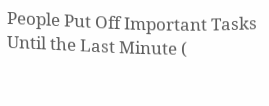People Put Off Important Tasks Until the Last Minute (